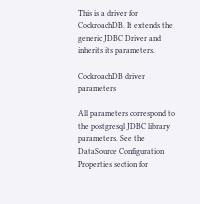This is a driver for CockroachDB. It extends the generic JDBC Driver and inherits its parameters.

CockroachDB driver parameters

All parameters correspond to the postgresql JDBC library parameters. See the DataSource Configuration Properties section for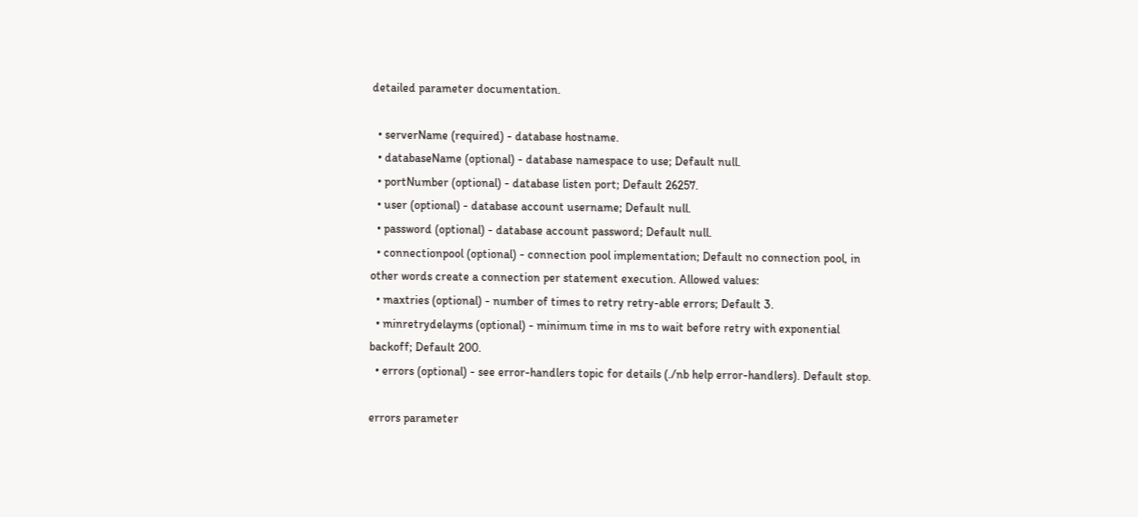detailed parameter documentation.

  • serverName (required) - database hostname.
  • databaseName (optional) - database namespace to use; Default null.
  • portNumber (optional) - database listen port; Default 26257.
  • user (optional) - database account username; Default null.
  • password (optional) - database account password; Default null.
  • connectionpool (optional) - connection pool implementation; Default no connection pool, in other words create a connection per statement execution. Allowed values:
  • maxtries (optional) - number of times to retry retry-able errors; Default 3.
  • minretrydelayms (optional) - minimum time in ms to wait before retry with exponential backoff; Default 200.
  • errors (optional) - see error-handlers topic for details (./nb help error-handlers). Default stop.

errors parameter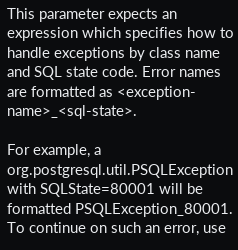This parameter expects an expression which specifies how to handle exceptions by class name and SQL state code. Error names are formatted as <exception-name>_<sql-state>.

For example, a org.postgresql.util.PSQLException with SQLState=80001 will be formatted PSQLException_80001. To continue on such an error, use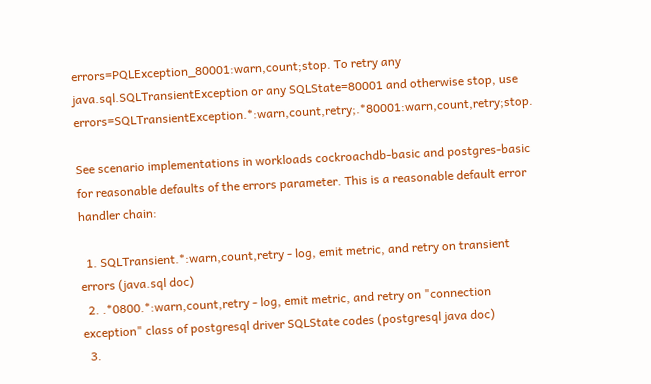errors=PQLException_80001:warn,count;stop. To retry any java.sql.SQLTransientException or any SQLState=80001 and otherwise stop, use errors=SQLTransientException.*:warn,count,retry;.*80001:warn,count,retry;stop.

See scenario implementations in workloads cockroachdb-basic and postgres-basic for reasonable defaults of the errors parameter. This is a reasonable default error handler chain:

  1. SQLTransient.*:warn,count,retry - log, emit metric, and retry on transient errors (java.sql doc)
  2. .*0800.*:warn,count,retry - log, emit metric, and retry on "connection exception" class of postgresql driver SQLState codes (postgresql java doc)
  3.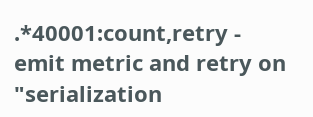.*40001:count,retry - emit metric and retry on "serialization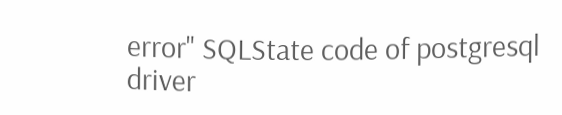error" SQLState code of postgresql driver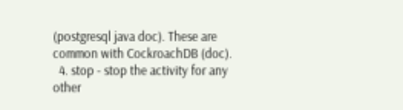(postgresql java doc). These are common with CockroachDB (doc).
  4. stop - stop the activity for any other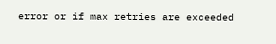error or if max retries are exceeded